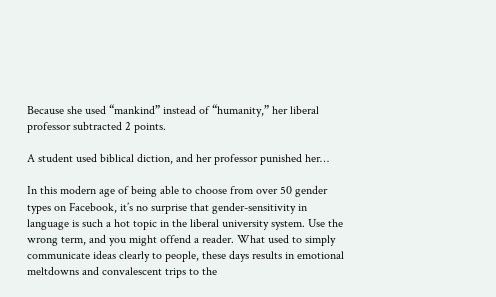Because she used “mankind” instead of “humanity,” her liberal professor subtracted 2 points.

A student used biblical diction, and her professor punished her…

In this modern age of being able to choose from over 50 gender types on Facebook, it’s no surprise that gender-sensitivity in language is such a hot topic in the liberal university system. Use the wrong term, and you might offend a reader. What used to simply communicate ideas clearly to people, these days results in emotional meltdowns and convalescent trips to the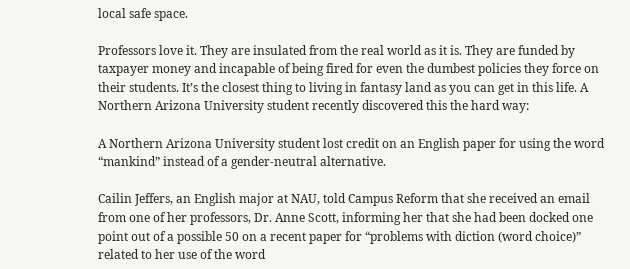local safe space.

Professors love it. They are insulated from the real world as it is. They are funded by taxpayer money and incapable of being fired for even the dumbest policies they force on their students. It’s the closest thing to living in fantasy land as you can get in this life. A Northern Arizona University student recently discovered this the hard way:

A Northern Arizona University student lost credit on an English paper for using the word “mankind” instead of a gender-neutral alternative.

Cailin Jeffers, an English major at NAU, told Campus Reform that she received an email from one of her professors, Dr. Anne Scott, informing her that she had been docked one point out of a possible 50 on a recent paper for “problems with diction (word choice)” related to her use of the word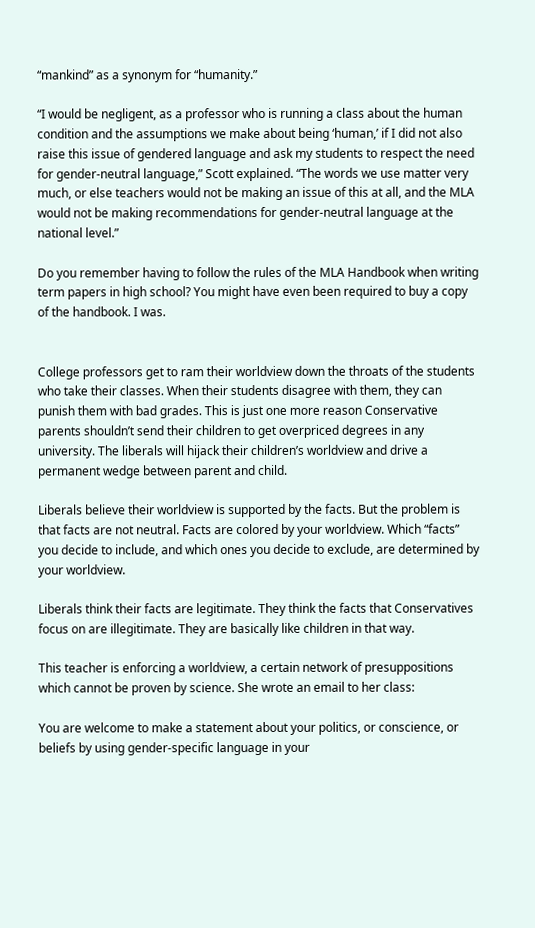“mankind” as a synonym for “humanity.”

“I would be negligent, as a professor who is running a class about the human condition and the assumptions we make about being ‘human,’ if I did not also raise this issue of gendered language and ask my students to respect the need for gender-neutral language,” Scott explained. “The words we use matter very much, or else teachers would not be making an issue of this at all, and the MLA would not be making recommendations for gender-neutral language at the national level.”

Do you remember having to follow the rules of the MLA Handbook when writing term papers in high school? You might have even been required to buy a copy of the handbook. I was.


College professors get to ram their worldview down the throats of the students who take their classes. When their students disagree with them, they can punish them with bad grades. This is just one more reason Conservative parents shouldn’t send their children to get overpriced degrees in any university. The liberals will hijack their children’s worldview and drive a permanent wedge between parent and child.

Liberals believe their worldview is supported by the facts. But the problem is that facts are not neutral. Facts are colored by your worldview. Which “facts” you decide to include, and which ones you decide to exclude, are determined by your worldview.

Liberals think their facts are legitimate. They think the facts that Conservatives focus on are illegitimate. They are basically like children in that way.

This teacher is enforcing a worldview, a certain network of presuppositions which cannot be proven by science. She wrote an email to her class:

You are welcome to make a statement about your politics, or conscience, or beliefs by using gender-specific language in your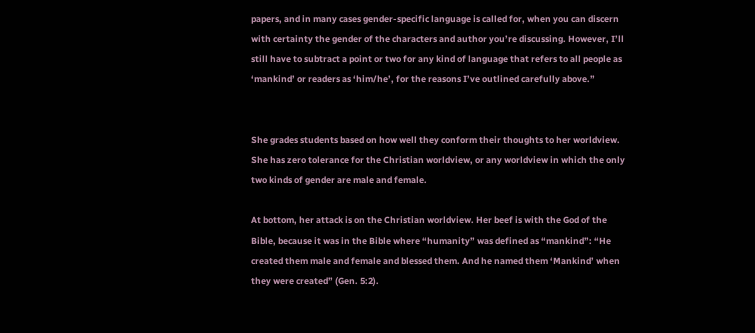papers, and in many cases gender-specific language is called for, when you can discern with certainty the gender of the characters and author you’re discussing. However, I’ll still have to subtract a point or two for any kind of language that refers to all people as ‘mankind’ or readers as ‘him/he’, for the reasons I’ve outlined carefully above.”


She grades students based on how well they conform their thoughts to her worldview. She has zero tolerance for the Christian worldview, or any worldview in which the only two kinds of gender are male and female.

At bottom, her attack is on the Christian worldview. Her beef is with the God of the Bible, because it was in the Bible where “humanity” was defined as “mankind”: “He created them male and female and blessed them. And he named them ‘Mankind’ when they were created” (Gen. 5:2).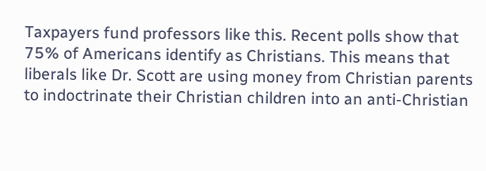Taxpayers fund professors like this. Recent polls show that 75% of Americans identify as Christians. This means that liberals like Dr. Scott are using money from Christian parents to indoctrinate their Christian children into an anti-Christian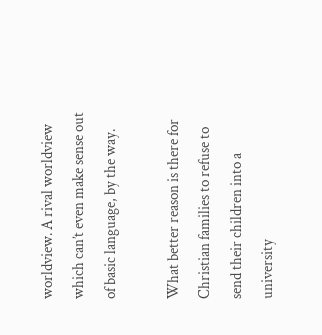worldview. A rival worldview which can’t even make sense out of basic language, by the way.

What better reason is there for Christian families to refuse to send their children into a university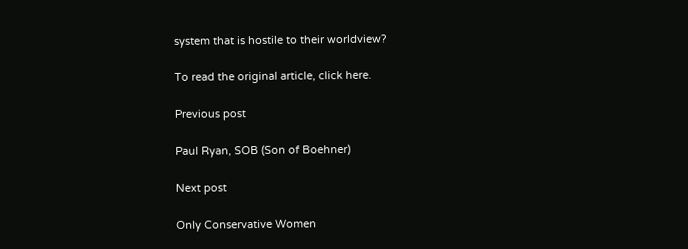system that is hostile to their worldview?

To read the original article, click here.

Previous post

Paul Ryan, SOB (Son of Boehner)

Next post

Only Conservative Women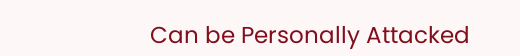Can be Personally Attacked